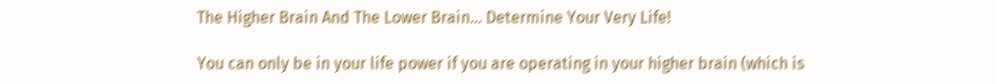The Higher Brain And The Lower Brain… Determine Your Very Life!

You can only be in your life power if you are operating in your higher brain (which is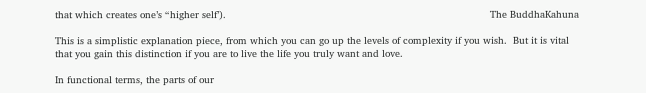that which creates one’s “higher self’).                                                                                        The BuddhaKahuna

This is a simplistic explanation piece, from which you can go up the levels of complexity if you wish.  But it is vital that you gain this distinction if you are to live the life you truly want and love.

In functional terms, the parts of our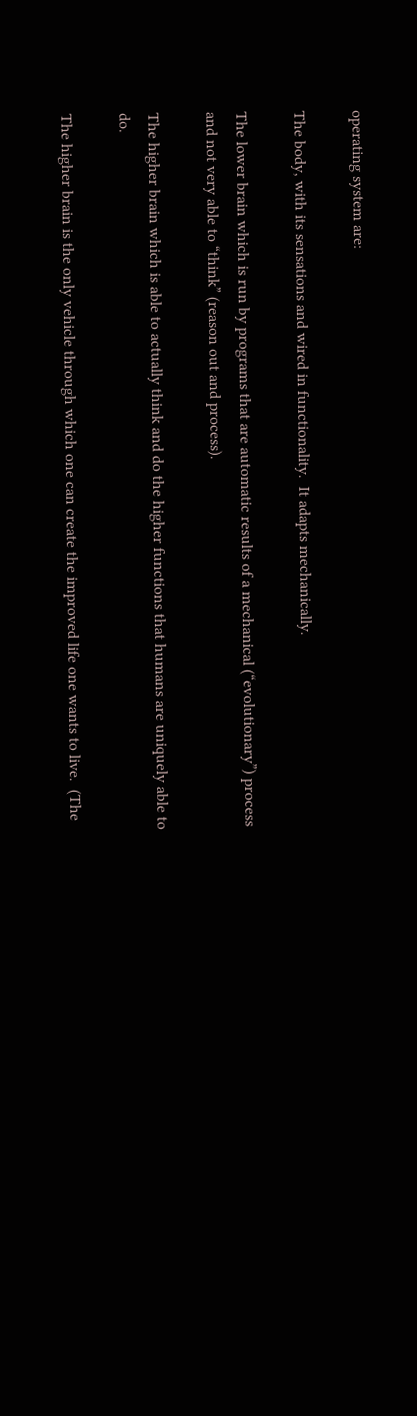operating system are:

The body, with its sensations and wired in functionality.  It adapts mechanically.

The lower brain which is run by programs that are automatic results of a mechanical (“evolutionary”) process and not very able to “think” (reason out and process).

The higher brain which is able to actually think and do the higher functions that humans are uniquely able to do.

The higher brain is the only vehicle through which one can create the improved life one wants to live.  (The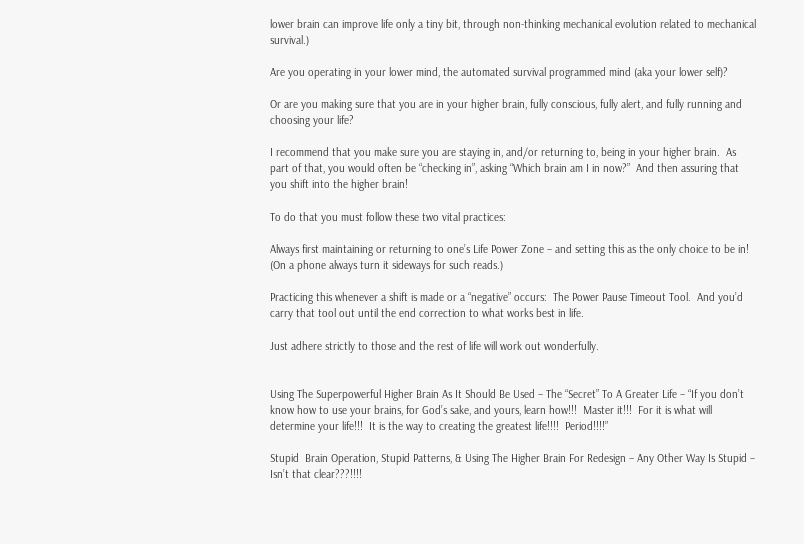lower brain can improve life only a tiny bit, through non-thinking mechanical evolution related to mechanical survival.)

Are you operating in your lower mind, the automated survival programmed mind (aka your lower self)?

Or are you making sure that you are in your higher brain, fully conscious, fully alert, and fully running and choosing your life?

I recommend that you make sure you are staying in, and/or returning to, being in your higher brain.  As part of that, you would often be “checking in”, asking “Which brain am I in now?”  And then assuring that you shift into the higher brain!

To do that you must follow these two vital practices:

Always first maintaining or returning to one’s Life Power Zone – and setting this as the only choice to be in! (On a phone always turn it sideways for such reads.)

Practicing this whenever a shift is made or a “negative” occurs:  The Power Pause Timeout Tool.  And you’d carry that tool out until the end correction to what works best in life.

Just adhere strictly to those and the rest of life will work out wonderfully.


Using The Superpowerful Higher Brain As It Should Be Used – The “Secret” To A Greater Life – “If you don’t know how to use your brains, for God’s sake, and yours, learn how!!!  Master it!!!  For it is what will determine your life!!!  It is the way to creating the greatest life!!!!  Period!!!!”

Stupid  Brain Operation, Stupid Patterns, & Using The Higher Brain For Redesign – Any Other Way Is Stupid – Isn’t that clear???!!!!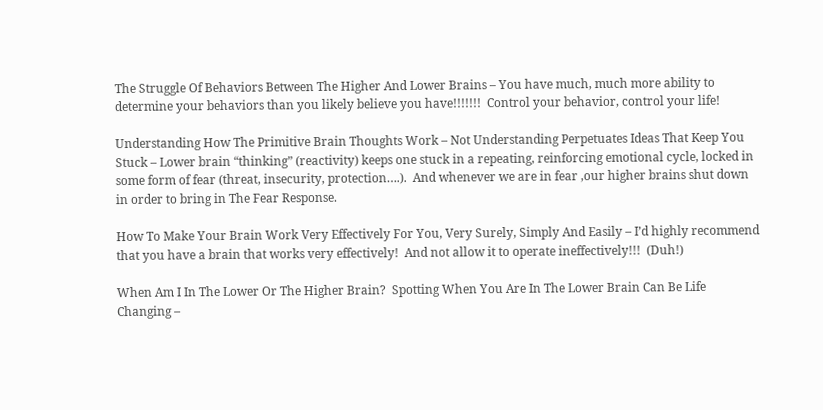The Struggle Of Behaviors Between The Higher And Lower Brains – You have much, much more ability to determine your behaviors than you likely believe you have!!!!!!!  Control your behavior, control your life!

Understanding How The Primitive Brain Thoughts Work – Not Understanding Perpetuates Ideas That Keep You Stuck – Lower brain “thinking” (reactivity) keeps one stuck in a repeating, reinforcing emotional cycle, locked in some form of fear (threat, insecurity, protection….).  And whenever we are in fear ,our higher brains shut down in order to bring in The Fear Response.

How To Make Your Brain Work Very Effectively For You, Very Surely, Simply And Easily – I’d highly recommend that you have a brain that works very effectively!  And not allow it to operate ineffectively!!!  (Duh!)

When Am I In The Lower Or The Higher Brain?  Spotting When You Are In The Lower Brain Can Be Life Changing –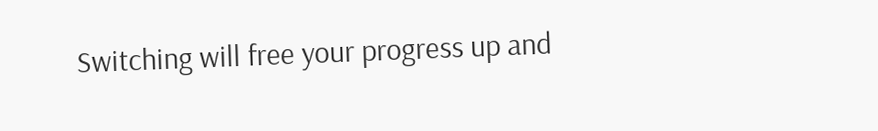Switching will free your progress up and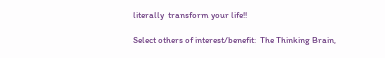literally  transform your life!!

Select others of interest/benefit:  The Thinking Brain,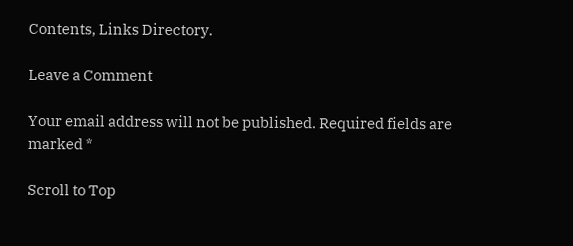Contents, Links Directory.

Leave a Comment

Your email address will not be published. Required fields are marked *

Scroll to Top